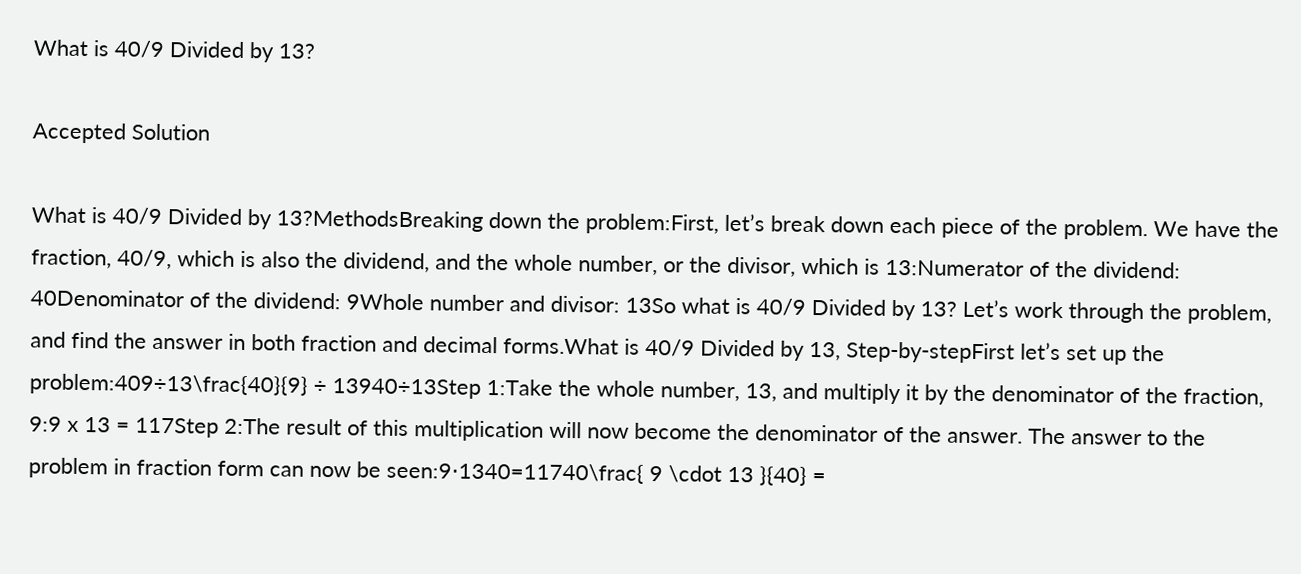What is 40/9 Divided by 13?

Accepted Solution

What is 40/9 Divided by 13?MethodsBreaking down the problem:First, let’s break down each piece of the problem. We have the fraction, 40/9, which is also the dividend, and the whole number, or the divisor, which is 13:Numerator of the dividend: 40Denominator of the dividend: 9Whole number and divisor: 13So what is 40/9 Divided by 13? Let’s work through the problem, and find the answer in both fraction and decimal forms.What is 40/9 Divided by 13, Step-by-stepFirst let’s set up the problem:409÷13\frac{40}{9} ÷ 13940÷13Step 1:Take the whole number, 13, and multiply it by the denominator of the fraction, 9:9 x 13 = 117Step 2:The result of this multiplication will now become the denominator of the answer. The answer to the problem in fraction form can now be seen:9⋅1340=11740\frac{ 9 \cdot 13 }{40} =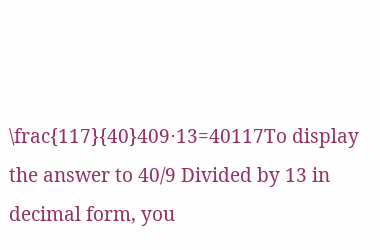\frac{117}{40}409⋅13=40117To display the answer to 40/9 Divided by 13 in decimal form, you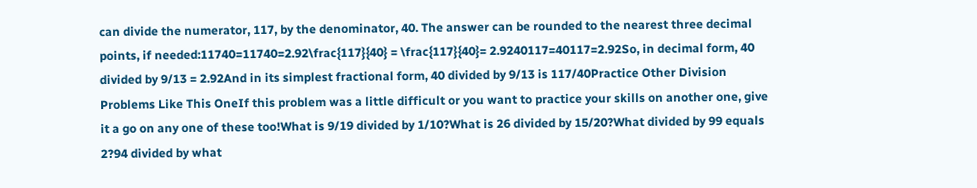can divide the numerator, 117, by the denominator, 40. The answer can be rounded to the nearest three decimal points, if needed:11740=11740=2.92\frac{117}{40} = \frac{117}{40}= 2.9240117=40117=2.92So, in decimal form, 40 divided by 9/13 = 2.92And in its simplest fractional form, 40 divided by 9/13 is 117/40Practice Other Division Problems Like This OneIf this problem was a little difficult or you want to practice your skills on another one, give it a go on any one of these too!What is 9/19 divided by 1/10?What is 26 divided by 15/20?What divided by 99 equals 2?94 divided by what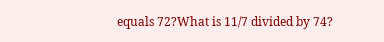equals 72?What is 11/7 divided by 74?